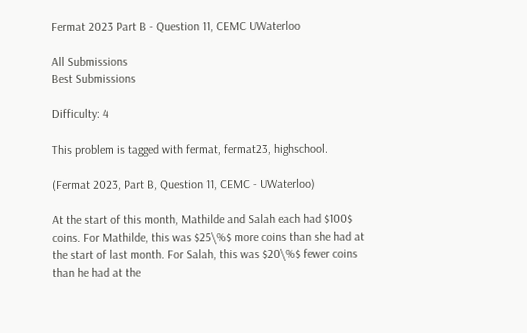Fermat 2023 Part B - Question 11, CEMC UWaterloo

All Submissions
Best Submissions

Difficulty: 4

This problem is tagged with fermat, fermat23, highschool.

(Fermat 2023, Part B, Question 11, CEMC - UWaterloo)

At the start of this month, Mathilde and Salah each had $100$ coins. For Mathilde, this was $25\%$ more coins than she had at the start of last month. For Salah, this was $20\%$ fewer coins than he had at the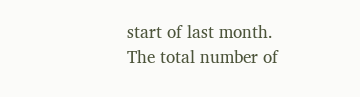start of last month. The total number of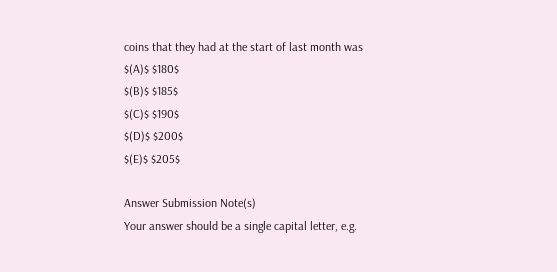coins that they had at the start of last month was
$(A)$ $180$
$(B)$ $185$
$(C)$ $190$
$(D)$ $200$
$(E)$ $205$

Answer Submission Note(s)
Your answer should be a single capital letter, e.g.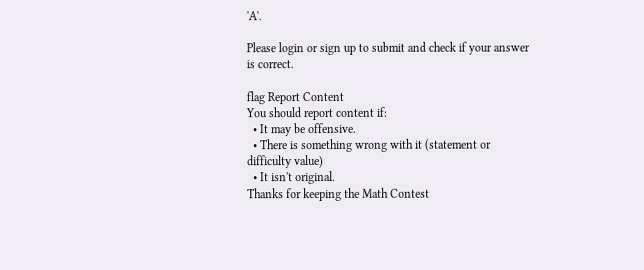'A'.

Please login or sign up to submit and check if your answer is correct.

flag Report Content
You should report content if:
  • It may be offensive.
  • There is something wrong with it (statement or difficulty value)
  • It isn't original.
Thanks for keeping the Math Contest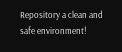Repository a clean and safe environment!